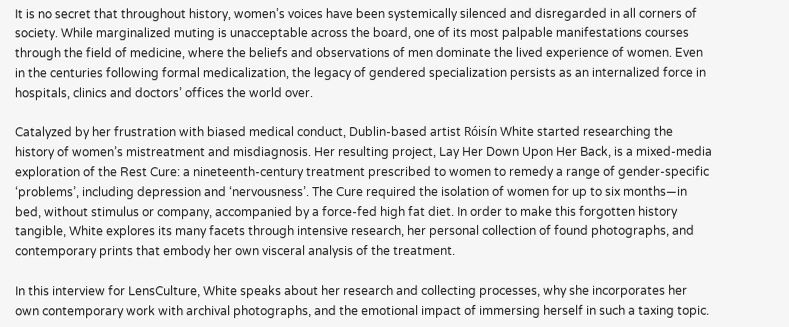It is no secret that throughout history, women’s voices have been systemically silenced and disregarded in all corners of society. While marginalized muting is unacceptable across the board, one of its most palpable manifestations courses through the field of medicine, where the beliefs and observations of men dominate the lived experience of women. Even in the centuries following formal medicalization, the legacy of gendered specialization persists as an internalized force in hospitals, clinics and doctors’ offices the world over.

Catalyzed by her frustration with biased medical conduct, Dublin-based artist Róisín White started researching the history of women’s mistreatment and misdiagnosis. Her resulting project, Lay Her Down Upon Her Back, is a mixed-media exploration of the Rest Cure: a nineteenth-century treatment prescribed to women to remedy a range of gender-specific ‘problems’, including depression and ‘nervousness’. The Cure required the isolation of women for up to six months—in bed, without stimulus or company, accompanied by a force-fed high fat diet. In order to make this forgotten history tangible, White explores its many facets through intensive research, her personal collection of found photographs, and contemporary prints that embody her own visceral analysis of the treatment.

In this interview for LensCulture, White speaks about her research and collecting processes, why she incorporates her own contemporary work with archival photographs, and the emotional impact of immersing herself in such a taxing topic.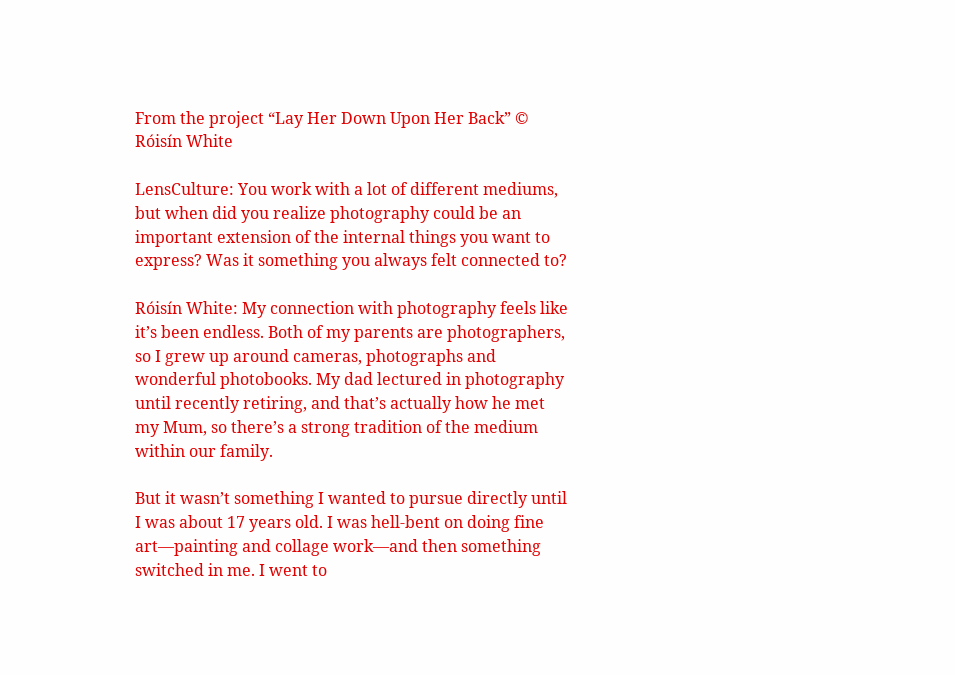From the project “Lay Her Down Upon Her Back” © Róisín White

LensCulture: You work with a lot of different mediums, but when did you realize photography could be an important extension of the internal things you want to express? Was it something you always felt connected to?

Róisín White: My connection with photography feels like it’s been endless. Both of my parents are photographers, so I grew up around cameras, photographs and wonderful photobooks. My dad lectured in photography until recently retiring, and that’s actually how he met my Mum, so there’s a strong tradition of the medium within our family.

But it wasn’t something I wanted to pursue directly until I was about 17 years old. I was hell-bent on doing fine art—painting and collage work—and then something switched in me. I went to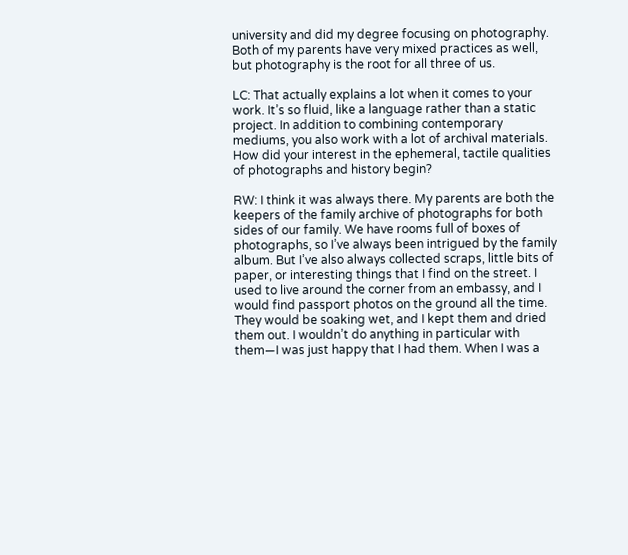university and did my degree focusing on photography. Both of my parents have very mixed practices as well, but photography is the root for all three of us.

LC: That actually explains a lot when it comes to your work. It’s so fluid, like a language rather than a static project. In addition to combining contemporary mediums, you also work with a lot of archival materials. How did your interest in the ephemeral, tactile qualities of photographs and history begin?

RW: I think it was always there. My parents are both the keepers of the family archive of photographs for both sides of our family. We have rooms full of boxes of photographs, so I’ve always been intrigued by the family album. But I’ve also always collected scraps, little bits of paper, or interesting things that I find on the street. I used to live around the corner from an embassy, and I would find passport photos on the ground all the time. They would be soaking wet, and I kept them and dried them out. I wouldn’t do anything in particular with them—I was just happy that I had them. When I was a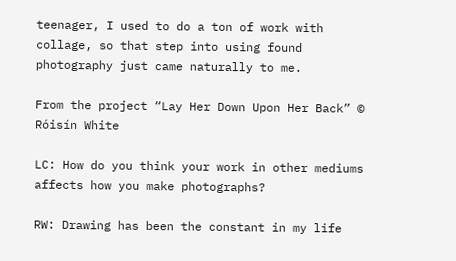teenager, I used to do a ton of work with collage, so that step into using found photography just came naturally to me.

From the project “Lay Her Down Upon Her Back” © Róisín White

LC: How do you think your work in other mediums affects how you make photographs?

RW: Drawing has been the constant in my life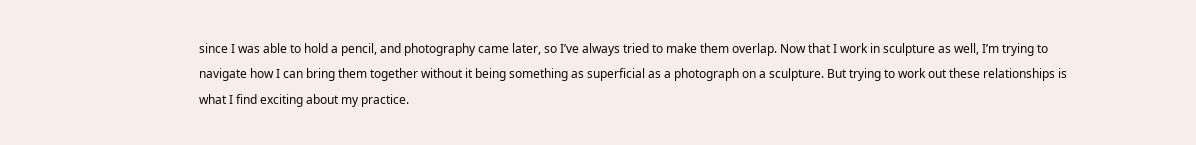since I was able to hold a pencil, and photography came later, so I’ve always tried to make them overlap. Now that I work in sculpture as well, I’m trying to navigate how I can bring them together without it being something as superficial as a photograph on a sculpture. But trying to work out these relationships is what I find exciting about my practice.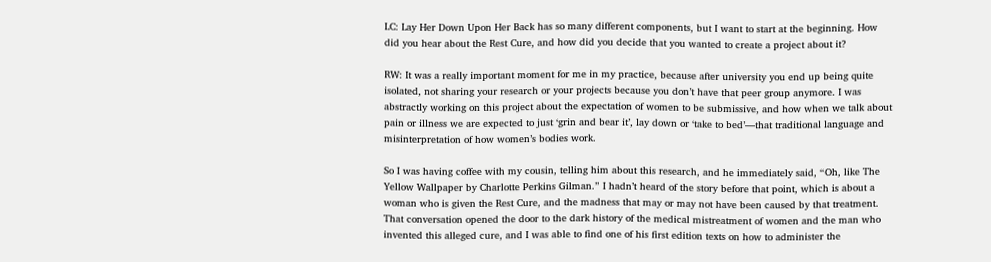LC: Lay Her Down Upon Her Back has so many different components, but I want to start at the beginning. How did you hear about the Rest Cure, and how did you decide that you wanted to create a project about it?

RW: It was a really important moment for me in my practice, because after university you end up being quite isolated, not sharing your research or your projects because you don’t have that peer group anymore. I was abstractly working on this project about the expectation of women to be submissive, and how when we talk about pain or illness we are expected to just ‘grin and bear it’, lay down or ‘take to bed’—that traditional language and misinterpretation of how women’s bodies work.

So I was having coffee with my cousin, telling him about this research, and he immediately said, “Oh, like The Yellow Wallpaper by Charlotte Perkins Gilman.” I hadn’t heard of the story before that point, which is about a woman who is given the Rest Cure, and the madness that may or may not have been caused by that treatment. That conversation opened the door to the dark history of the medical mistreatment of women and the man who invented this alleged cure, and I was able to find one of his first edition texts on how to administer the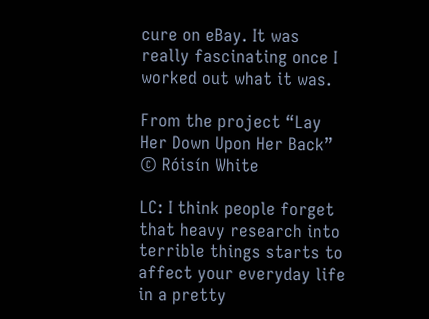cure on eBay. It was really fascinating once I worked out what it was.

From the project “Lay Her Down Upon Her Back” © Róisín White

LC: I think people forget that heavy research into terrible things starts to affect your everyday life in a pretty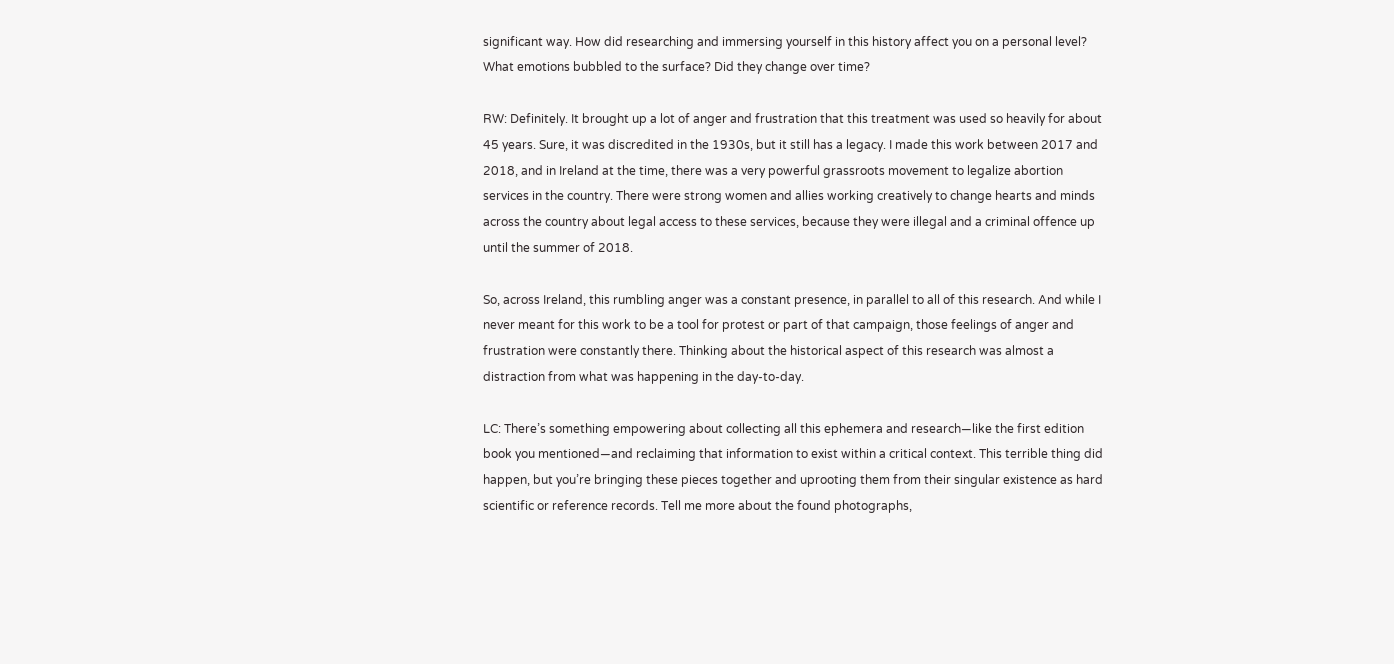significant way. How did researching and immersing yourself in this history affect you on a personal level? What emotions bubbled to the surface? Did they change over time?

RW: Definitely. It brought up a lot of anger and frustration that this treatment was used so heavily for about 45 years. Sure, it was discredited in the 1930s, but it still has a legacy. I made this work between 2017 and 2018, and in Ireland at the time, there was a very powerful grassroots movement to legalize abortion services in the country. There were strong women and allies working creatively to change hearts and minds across the country about legal access to these services, because they were illegal and a criminal offence up until the summer of 2018.

So, across Ireland, this rumbling anger was a constant presence, in parallel to all of this research. And while I never meant for this work to be a tool for protest or part of that campaign, those feelings of anger and frustration were constantly there. Thinking about the historical aspect of this research was almost a distraction from what was happening in the day-to-day.

LC: There’s something empowering about collecting all this ephemera and research—like the first edition book you mentioned—and reclaiming that information to exist within a critical context. This terrible thing did happen, but you’re bringing these pieces together and uprooting them from their singular existence as hard scientific or reference records. Tell me more about the found photographs,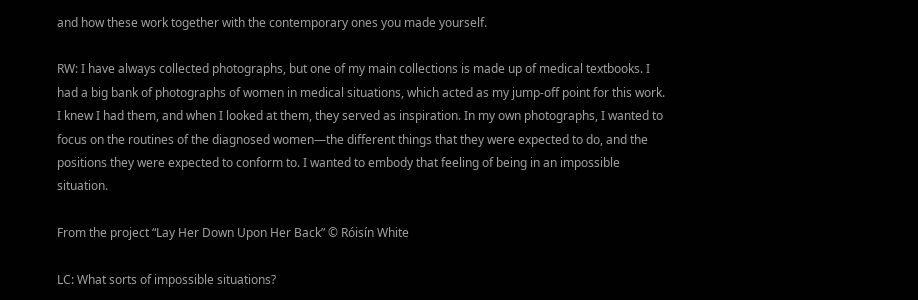and how these work together with the contemporary ones you made yourself.

RW: I have always collected photographs, but one of my main collections is made up of medical textbooks. I had a big bank of photographs of women in medical situations, which acted as my jump-off point for this work. I knew I had them, and when I looked at them, they served as inspiration. In my own photographs, I wanted to focus on the routines of the diagnosed women—the different things that they were expected to do, and the positions they were expected to conform to. I wanted to embody that feeling of being in an impossible situation.

From the project “Lay Her Down Upon Her Back” © Róisín White

LC: What sorts of impossible situations?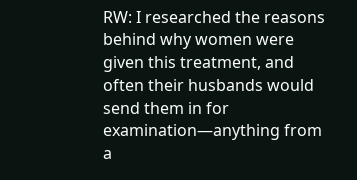RW: I researched the reasons behind why women were given this treatment, and often their husbands would send them in for examination—anything from a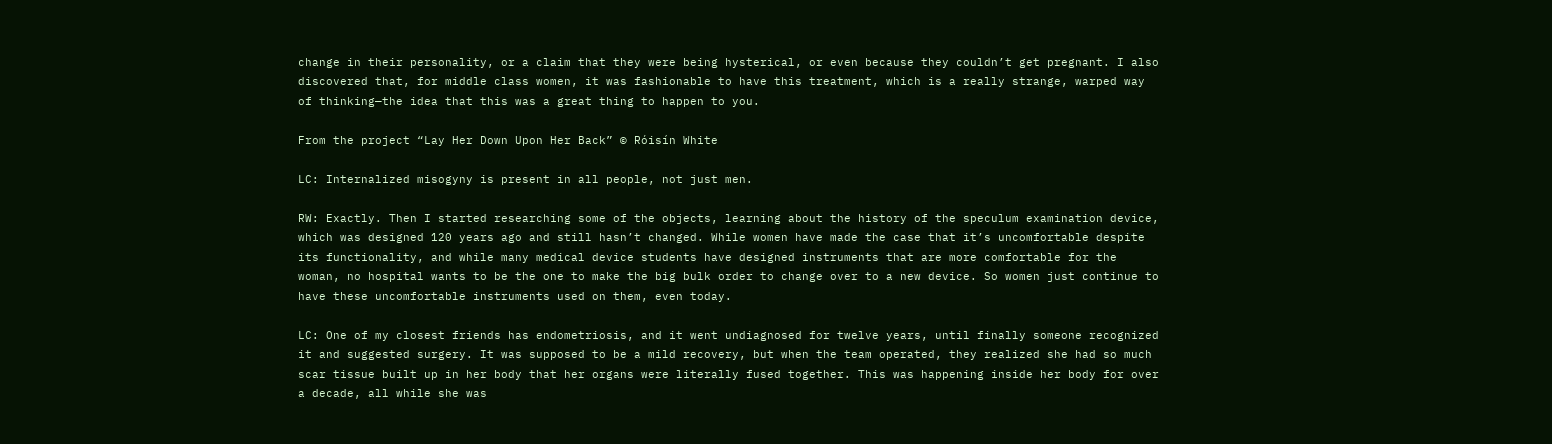change in their personality, or a claim that they were being hysterical, or even because they couldn’t get pregnant. I also discovered that, for middle class women, it was fashionable to have this treatment, which is a really strange, warped way of thinking—the idea that this was a great thing to happen to you.

From the project “Lay Her Down Upon Her Back” © Róisín White

LC: Internalized misogyny is present in all people, not just men.

RW: Exactly. Then I started researching some of the objects, learning about the history of the speculum examination device, which was designed 120 years ago and still hasn’t changed. While women have made the case that it’s uncomfortable despite its functionality, and while many medical device students have designed instruments that are more comfortable for the woman, no hospital wants to be the one to make the big bulk order to change over to a new device. So women just continue to have these uncomfortable instruments used on them, even today.

LC: One of my closest friends has endometriosis, and it went undiagnosed for twelve years, until finally someone recognized it and suggested surgery. It was supposed to be a mild recovery, but when the team operated, they realized she had so much scar tissue built up in her body that her organs were literally fused together. This was happening inside her body for over a decade, all while she was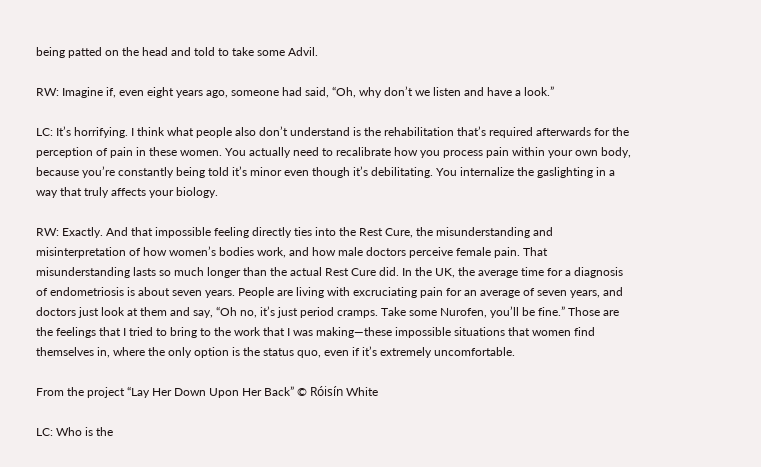being patted on the head and told to take some Advil.

RW: Imagine if, even eight years ago, someone had said, “Oh, why don’t we listen and have a look.”

LC: It’s horrifying. I think what people also don’t understand is the rehabilitation that’s required afterwards for the perception of pain in these women. You actually need to recalibrate how you process pain within your own body, because you’re constantly being told it’s minor even though it’s debilitating. You internalize the gaslighting in a way that truly affects your biology.

RW: Exactly. And that impossible feeling directly ties into the Rest Cure, the misunderstanding and misinterpretation of how women’s bodies work, and how male doctors perceive female pain. That misunderstanding lasts so much longer than the actual Rest Cure did. In the UK, the average time for a diagnosis of endometriosis is about seven years. People are living with excruciating pain for an average of seven years, and doctors just look at them and say, “Oh no, it’s just period cramps. Take some Nurofen, you’ll be fine.” Those are the feelings that I tried to bring to the work that I was making—these impossible situations that women find themselves in, where the only option is the status quo, even if it’s extremely uncomfortable.

From the project “Lay Her Down Upon Her Back” © Róisín White

LC: Who is the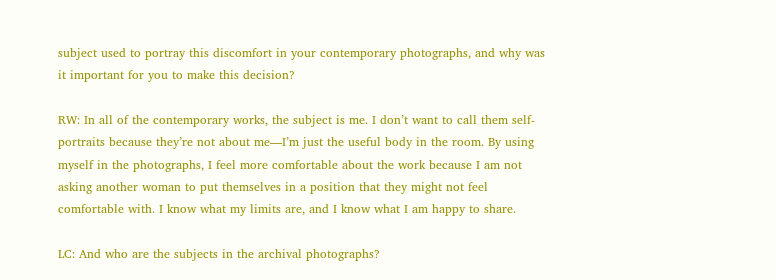subject used to portray this discomfort in your contemporary photographs, and why was it important for you to make this decision?

RW: In all of the contemporary works, the subject is me. I don’t want to call them self-portraits because they’re not about me—I’m just the useful body in the room. By using myself in the photographs, I feel more comfortable about the work because I am not asking another woman to put themselves in a position that they might not feel comfortable with. I know what my limits are, and I know what I am happy to share.

LC: And who are the subjects in the archival photographs?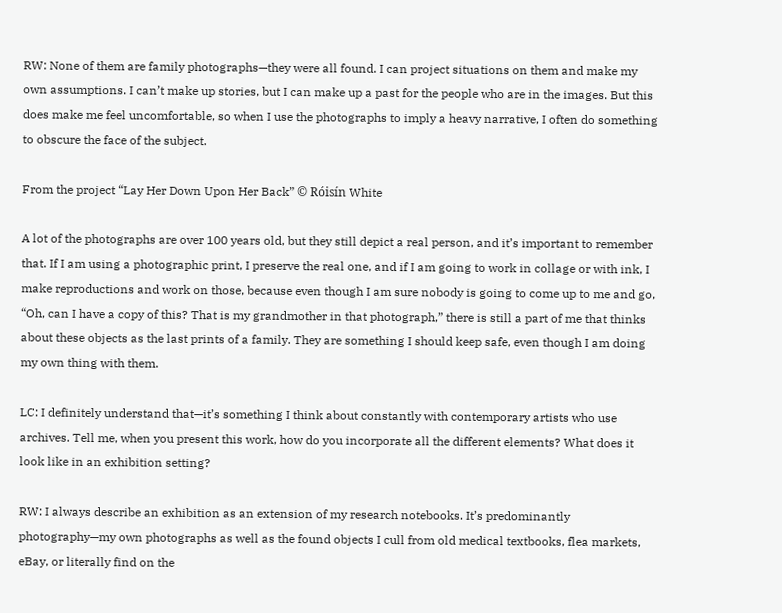RW: None of them are family photographs—they were all found. I can project situations on them and make my own assumptions. I can’t make up stories, but I can make up a past for the people who are in the images. But this does make me feel uncomfortable, so when I use the photographs to imply a heavy narrative, I often do something to obscure the face of the subject.

From the project “Lay Her Down Upon Her Back” © Róisín White

A lot of the photographs are over 100 years old, but they still depict a real person, and it’s important to remember that. If I am using a photographic print, I preserve the real one, and if I am going to work in collage or with ink, I make reproductions and work on those, because even though I am sure nobody is going to come up to me and go, “Oh, can I have a copy of this? That is my grandmother in that photograph,” there is still a part of me that thinks about these objects as the last prints of a family. They are something I should keep safe, even though I am doing my own thing with them.

LC: I definitely understand that—it’s something I think about constantly with contemporary artists who use archives. Tell me, when you present this work, how do you incorporate all the different elements? What does it look like in an exhibition setting?

RW: I always describe an exhibition as an extension of my research notebooks. It’s predominantly photography—my own photographs as well as the found objects I cull from old medical textbooks, flea markets, eBay, or literally find on the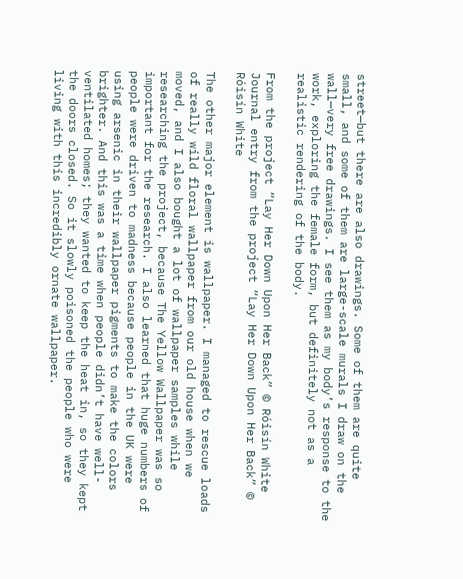street—but there are also drawings. Some of them are quite small, and some of them are large-scale murals I draw on the wall—very free drawings. I see them as my body’s response to the work, exploring the female form, but definitely not as a realistic rendering of the body.

From the project “Lay Her Down Upon Her Back” © Róisín White
Journal entry from the project “Lay Her Down Upon Her Back” © Róisín White

The other major element is wallpaper. I managed to rescue loads of really wild floral wallpaper from our old house when we moved, and I also bought a lot of wallpaper samples while researching the project, because The Yellow Wallpaper was so important for the research. I also learned that huge numbers of people were driven to madness because people in the UK were using arsenic in their wallpaper pigments to make the colors brighter. And this was a time when people didn’t have well-ventilated homes; they wanted to keep the heat in, so they kept the doors closed. So it slowly poisoned the people who were living with this incredibly ornate wallpaper.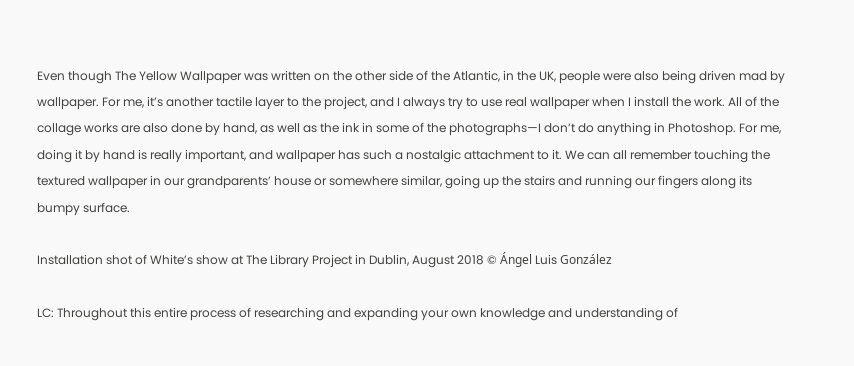Even though The Yellow Wallpaper was written on the other side of the Atlantic, in the UK, people were also being driven mad by wallpaper. For me, it’s another tactile layer to the project, and I always try to use real wallpaper when I install the work. All of the collage works are also done by hand, as well as the ink in some of the photographs—I don’t do anything in Photoshop. For me, doing it by hand is really important, and wallpaper has such a nostalgic attachment to it. We can all remember touching the textured wallpaper in our grandparents’ house or somewhere similar, going up the stairs and running our fingers along its bumpy surface.

Installation shot of White’s show at The Library Project in Dublin, August 2018 © Ángel Luis González

LC: Throughout this entire process of researching and expanding your own knowledge and understanding of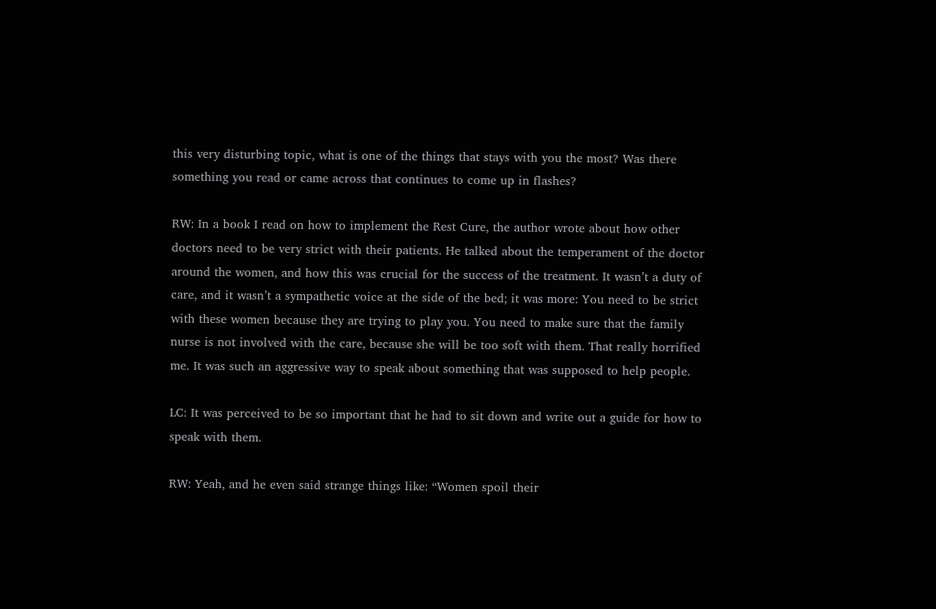this very disturbing topic, what is one of the things that stays with you the most? Was there something you read or came across that continues to come up in flashes?

RW: In a book I read on how to implement the Rest Cure, the author wrote about how other doctors need to be very strict with their patients. He talked about the temperament of the doctor around the women, and how this was crucial for the success of the treatment. It wasn’t a duty of care, and it wasn’t a sympathetic voice at the side of the bed; it was more: You need to be strict with these women because they are trying to play you. You need to make sure that the family nurse is not involved with the care, because she will be too soft with them. That really horrified me. It was such an aggressive way to speak about something that was supposed to help people.

LC: It was perceived to be so important that he had to sit down and write out a guide for how to speak with them.

RW: Yeah, and he even said strange things like: “Women spoil their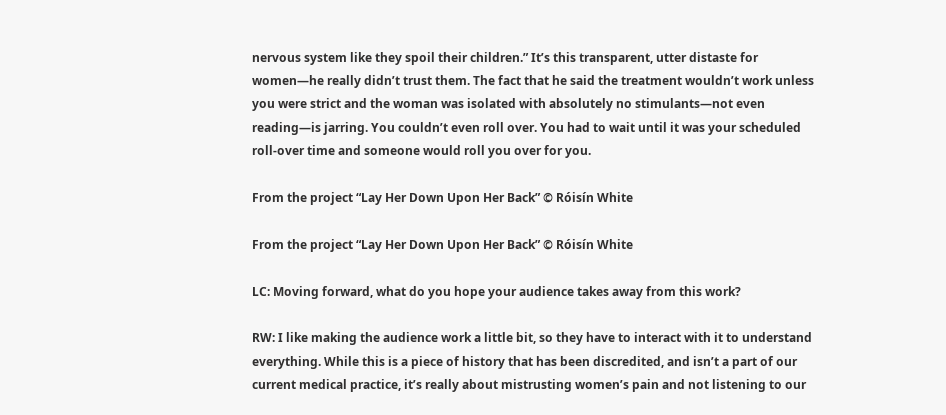nervous system like they spoil their children.” It’s this transparent, utter distaste for women—he really didn’t trust them. The fact that he said the treatment wouldn’t work unless you were strict and the woman was isolated with absolutely no stimulants—not even reading—is jarring. You couldn’t even roll over. You had to wait until it was your scheduled roll-over time and someone would roll you over for you.

From the project “Lay Her Down Upon Her Back” © Róisín White

From the project “Lay Her Down Upon Her Back” © Róisín White

LC: Moving forward, what do you hope your audience takes away from this work?

RW: I like making the audience work a little bit, so they have to interact with it to understand everything. While this is a piece of history that has been discredited, and isn’t a part of our current medical practice, it’s really about mistrusting women’s pain and not listening to our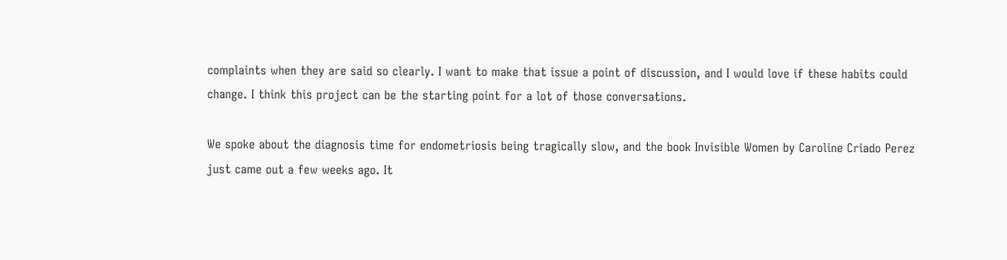complaints when they are said so clearly. I want to make that issue a point of discussion, and I would love if these habits could change. I think this project can be the starting point for a lot of those conversations.

We spoke about the diagnosis time for endometriosis being tragically slow, and the book Invisible Women by Caroline Criado Perez just came out a few weeks ago. It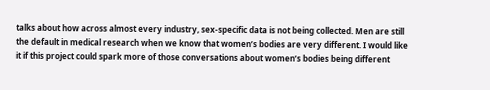talks about how across almost every industry, sex-specific data is not being collected. Men are still the default in medical research when we know that women’s bodies are very different. I would like it if this project could spark more of those conversations about women’s bodies being different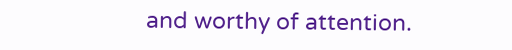and worthy of attention.